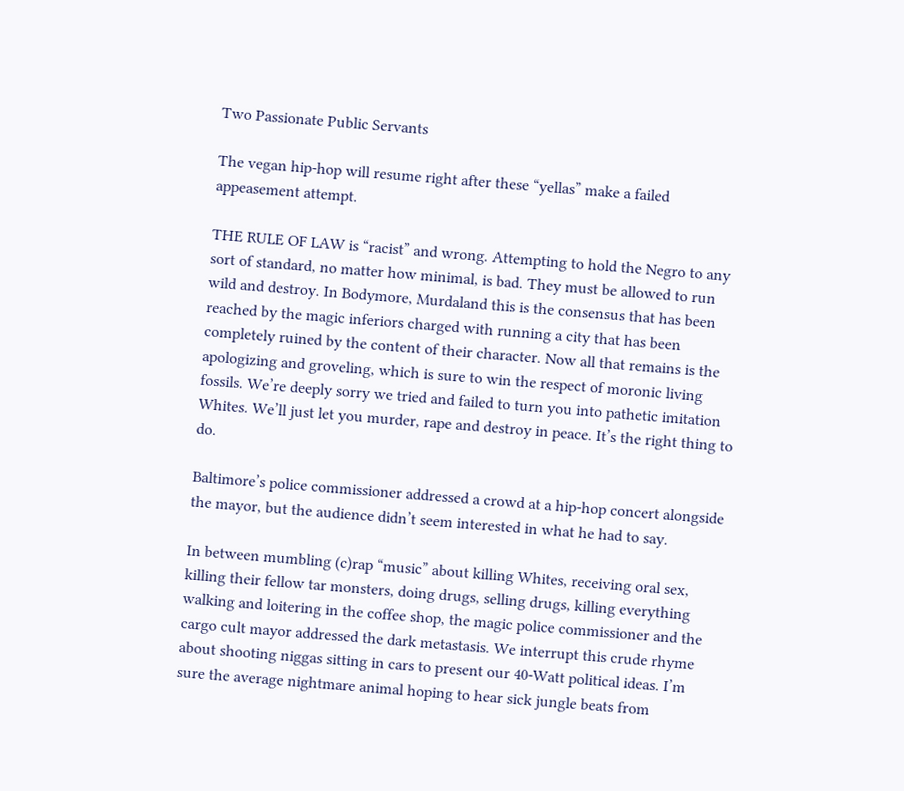Two Passionate Public Servants

The vegan hip-hop will resume right after these “yellas” make a failed appeasement attempt.

THE RULE OF LAW is “racist” and wrong. Attempting to hold the Negro to any sort of standard, no matter how minimal, is bad. They must be allowed to run wild and destroy. In Bodymore, Murdaland this is the consensus that has been reached by the magic inferiors charged with running a city that has been completely ruined by the content of their character. Now all that remains is the apologizing and groveling, which is sure to win the respect of moronic living fossils. We’re deeply sorry we tried and failed to turn you into pathetic imitation Whites. We’ll just let you murder, rape and destroy in peace. It’s the right thing to do.

Baltimore’s police commissioner addressed a crowd at a hip-hop concert alongside the mayor, but the audience didn’t seem interested in what he had to say.

In between mumbling (c)rap “music” about killing Whites, receiving oral sex, killing their fellow tar monsters, doing drugs, selling drugs, killing everything walking and loitering in the coffee shop, the magic police commissioner and the cargo cult mayor addressed the dark metastasis. We interrupt this crude rhyme about shooting niggas sitting in cars to present our 40-Watt political ideas. I’m sure the average nightmare animal hoping to hear sick jungle beats from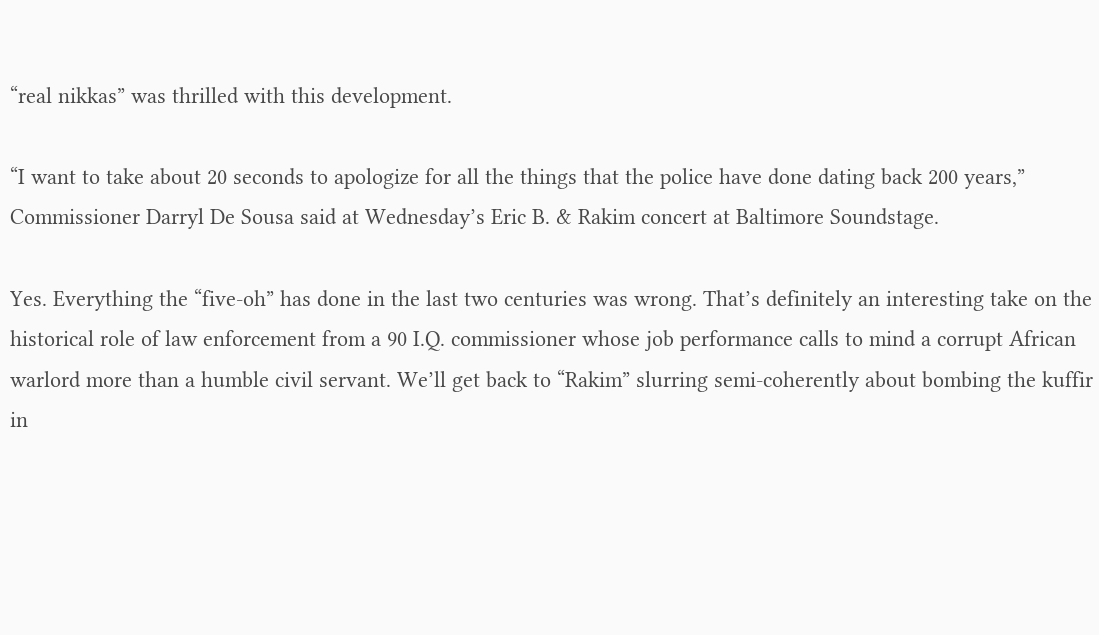“real nikkas” was thrilled with this development.

“I want to take about 20 seconds to apologize for all the things that the police have done dating back 200 years,” Commissioner Darryl De Sousa said at Wednesday’s Eric B. & Rakim concert at Baltimore Soundstage.

Yes. Everything the “five-oh” has done in the last two centuries was wrong. That’s definitely an interesting take on the historical role of law enforcement from a 90 I.Q. commissioner whose job performance calls to mind a corrupt African warlord more than a humble civil servant. We’ll get back to “Rakim” slurring semi-coherently about bombing the kuffir in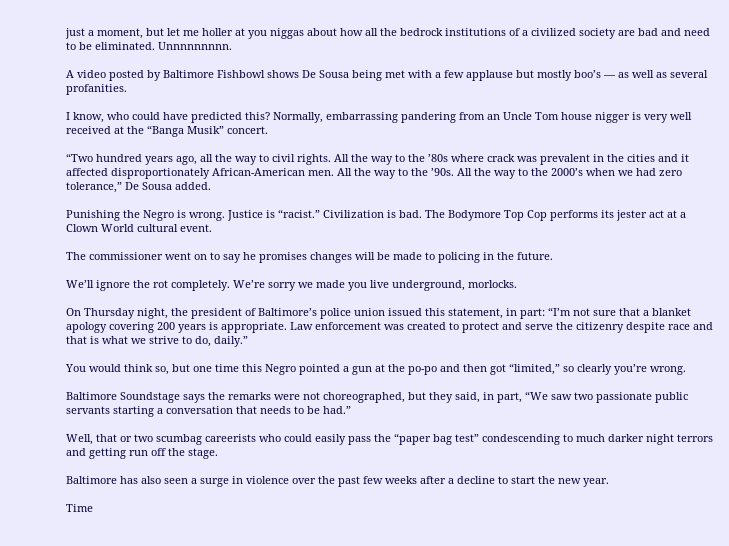just a moment, but let me holler at you niggas about how all the bedrock institutions of a civilized society are bad and need to be eliminated. Unnnnnnnnn.

A video posted by Baltimore Fishbowl shows De Sousa being met with a few applause but mostly boo’s — as well as several profanities.

I know, who could have predicted this? Normally, embarrassing pandering from an Uncle Tom house nigger is very well received at the “Banga Musik” concert.

“Two hundred years ago, all the way to civil rights. All the way to the ’80s where crack was prevalent in the cities and it affected disproportionately African-American men. All the way to the ’90s. All the way to the 2000’s when we had zero tolerance,” De Sousa added.

Punishing the Negro is wrong. Justice is “racist.” Civilization is bad. The Bodymore Top Cop performs its jester act at a Clown World cultural event.

The commissioner went on to say he promises changes will be made to policing in the future.

We’ll ignore the rot completely. We’re sorry we made you live underground, morlocks.

On Thursday night, the president of Baltimore’s police union issued this statement, in part: “I’m not sure that a blanket apology covering 200 years is appropriate. Law enforcement was created to protect and serve the citizenry despite race and that is what we strive to do, daily.”

You would think so, but one time this Negro pointed a gun at the po-po and then got “limited,” so clearly you’re wrong.

Baltimore Soundstage says the remarks were not choreographed, but they said, in part, “We saw two passionate public servants starting a conversation that needs to be had.”

Well, that or two scumbag careerists who could easily pass the “paper bag test” condescending to much darker night terrors and getting run off the stage.

Baltimore has also seen a surge in violence over the past few weeks after a decline to start the new year.

Time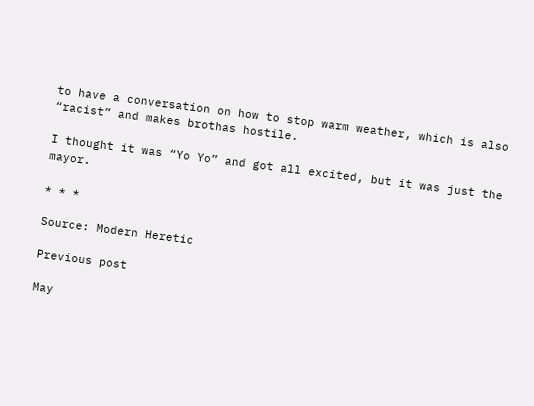to have a conversation on how to stop warm weather, which is also “racist” and makes brothas hostile.

I thought it was “Yo Yo” and got all excited, but it was just the mayor.

* * *

Source: Modern Heretic

Previous post

May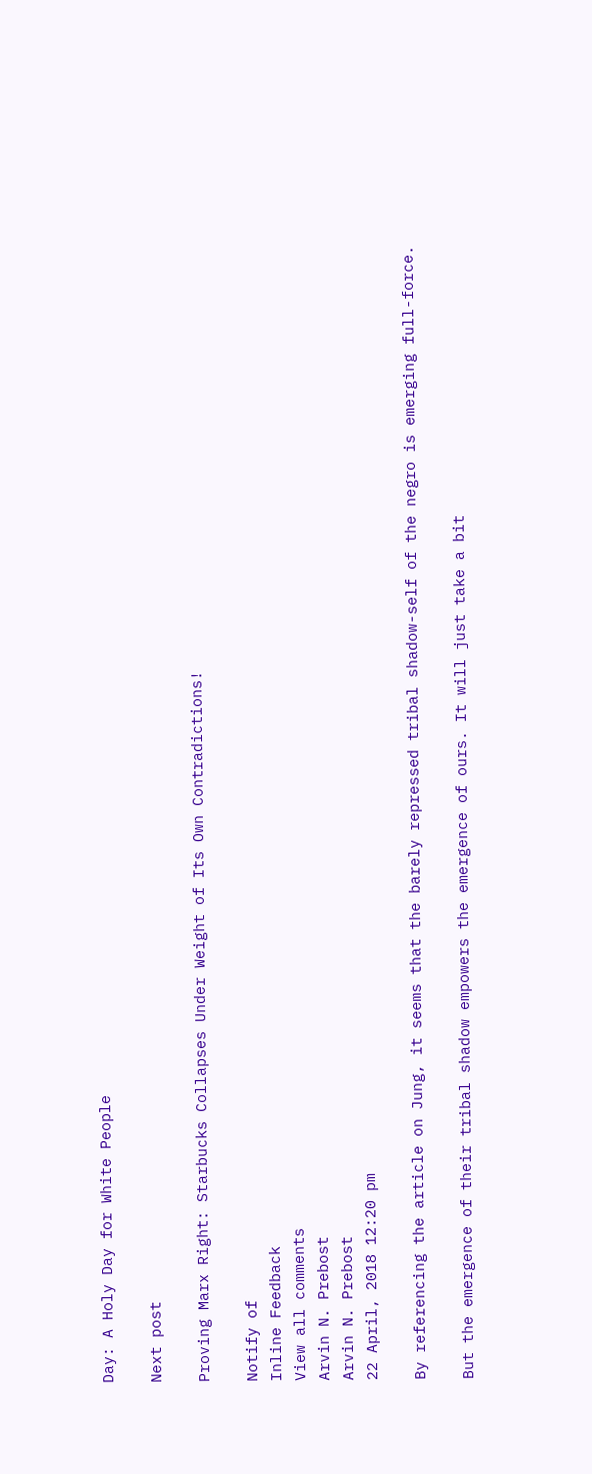Day: A Holy Day for White People

Next post

Proving Marx Right: Starbucks Collapses Under Weight of Its Own Contradictions!

Notify of
Inline Feedback
View all comments
Arvin N. Prebost
Arvin N. Prebost
22 April, 2018 12:20 pm

By referencing the article on Jung, it seems that the barely repressed tribal shadow-self of the negro is emerging full-force.

But the emergence of their tribal shadow empowers the emergence of ours. It will just take a bit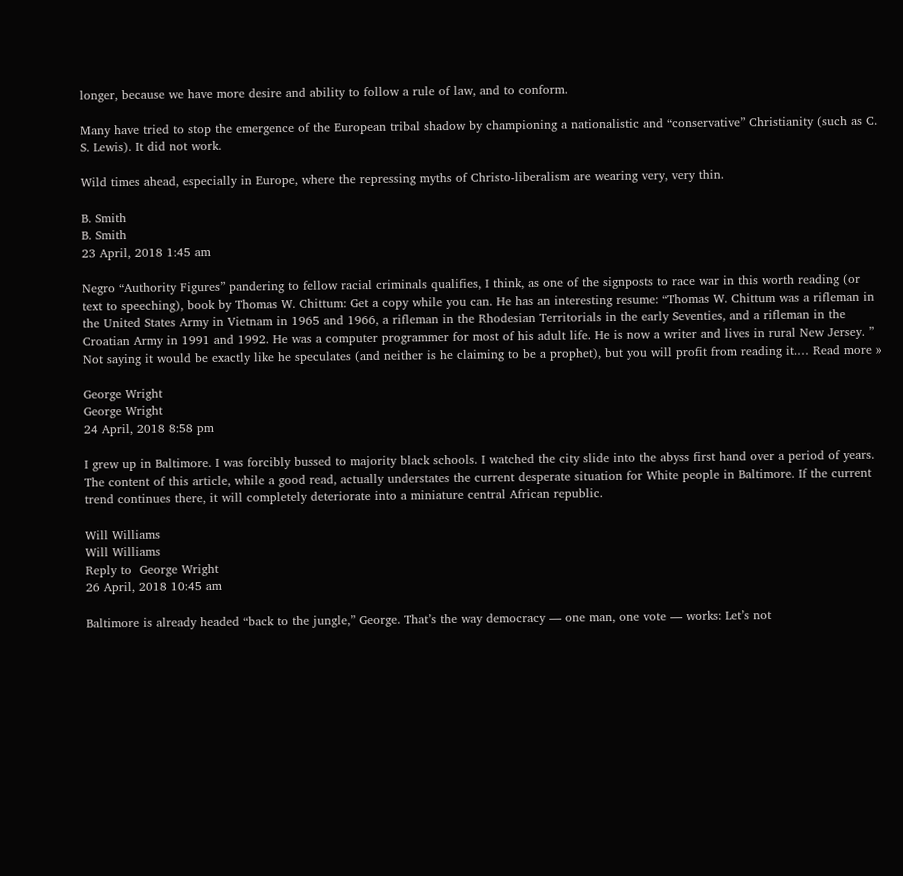longer, because we have more desire and ability to follow a rule of law, and to conform.

Many have tried to stop the emergence of the European tribal shadow by championing a nationalistic and “conservative” Christianity (such as C. S. Lewis). It did not work.

Wild times ahead, especially in Europe, where the repressing myths of Christo-liberalism are wearing very, very thin.

B. Smith
B. Smith
23 April, 2018 1:45 am

Negro “Authority Figures” pandering to fellow racial criminals qualifies, I think, as one of the signposts to race war in this worth reading (or text to speeching), book by Thomas W. Chittum: Get a copy while you can. He has an interesting resume: “Thomas W. Chittum was a rifleman in the United States Army in Vietnam in 1965 and 1966, a rifleman in the Rhodesian Territorials in the early Seventies, and a rifleman in the Croatian Army in 1991 and 1992. He was a computer programmer for most of his adult life. He is now a writer and lives in rural New Jersey. ” Not saying it would be exactly like he speculates (and neither is he claiming to be a prophet), but you will profit from reading it.… Read more »

George Wright
George Wright
24 April, 2018 8:58 pm

I grew up in Baltimore. I was forcibly bussed to majority black schools. I watched the city slide into the abyss first hand over a period of years. The content of this article, while a good read, actually understates the current desperate situation for White people in Baltimore. If the current trend continues there, it will completely deteriorate into a miniature central African republic.

Will Williams
Will Williams
Reply to  George Wright
26 April, 2018 10:45 am

Baltimore is already headed “back to the jungle,” George. That’s the way democracy — one man, one vote — works: Let’s not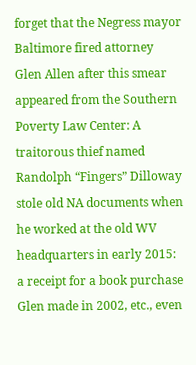forget that the Negress mayor Baltimore fired attorney Glen Allen after this smear appeared from the Southern Poverty Law Center: A traitorous thief named Randolph “Fingers” Dilloway stole old NA documents when he worked at the old WV headquarters in early 2015: a receipt for a book purchase Glen made in 2002, etc., even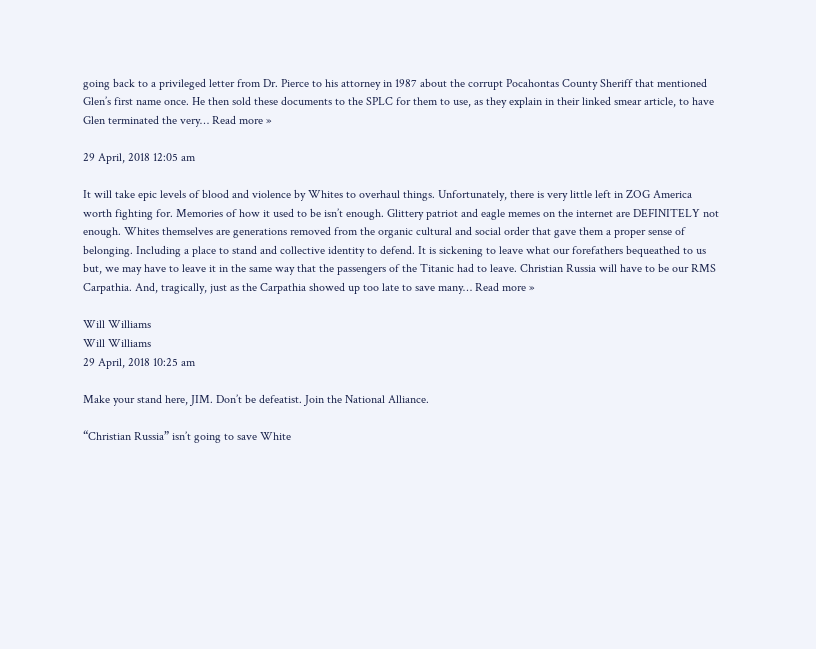going back to a privileged letter from Dr. Pierce to his attorney in 1987 about the corrupt Pocahontas County Sheriff that mentioned Glen’s first name once. He then sold these documents to the SPLC for them to use, as they explain in their linked smear article, to have Glen terminated the very… Read more »

29 April, 2018 12:05 am

It will take epic levels of blood and violence by Whites to overhaul things. Unfortunately, there is very little left in ZOG America worth fighting for. Memories of how it used to be isn’t enough. Glittery patriot and eagle memes on the internet are DEFINITELY not enough. Whites themselves are generations removed from the organic cultural and social order that gave them a proper sense of belonging. Including a place to stand and collective identity to defend. It is sickening to leave what our forefathers bequeathed to us but, we may have to leave it in the same way that the passengers of the Titanic had to leave. Christian Russia will have to be our RMS Carpathia. And, tragically, just as the Carpathia showed up too late to save many… Read more »

Will Williams
Will Williams
29 April, 2018 10:25 am

Make your stand here, JIM. Don’t be defeatist. Join the National Alliance.

“Christian Russia” isn’t going to save White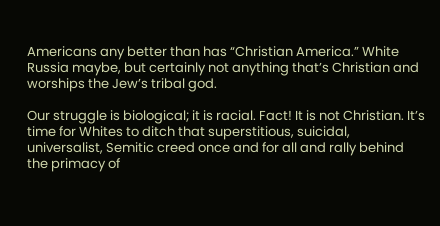Americans any better than has “Christian America.” White Russia maybe, but certainly not anything that’s Christian and worships the Jew’s tribal god.

Our struggle is biological; it is racial. Fact! It is not Christian. It’s time for Whites to ditch that superstitious, suicidal, universalist, Semitic creed once and for all and rally behind the primacy of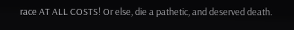race AT ALL COSTS! Or else, die a pathetic, and deserved death.